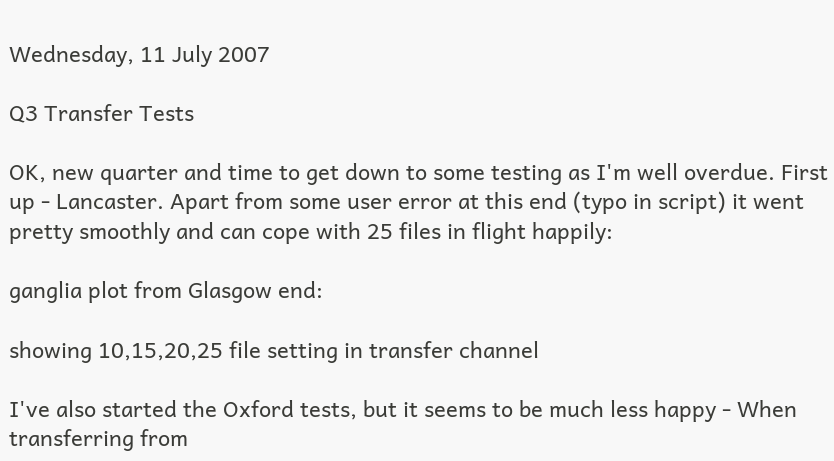Wednesday, 11 July 2007

Q3 Transfer Tests

OK, new quarter and time to get down to some testing as I'm well overdue. First up - Lancaster. Apart from some user error at this end (typo in script) it went pretty smoothly and can cope with 25 files in flight happily:

ganglia plot from Glasgow end:

showing 10,15,20,25 file setting in transfer channel

I've also started the Oxford tests, but it seems to be much less happy - When transferring from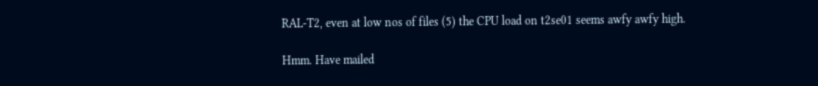RAL-T2, even at low nos of files (5) the CPU load on t2se01 seems awfy awfy high.

Hmm. Have mailed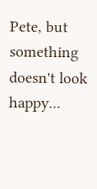Pete, but something doesn't look happy...